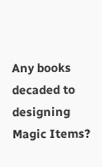Any books decaded to designing Magic Items?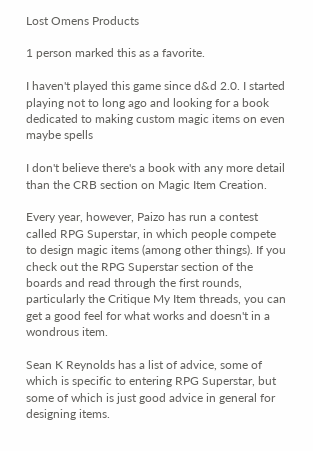Lost Omens Products

1 person marked this as a favorite.

I haven't played this game since d&d 2.0. I started playing not to long ago and looking for a book dedicated to making custom magic items on even maybe spells

I don't believe there's a book with any more detail than the CRB section on Magic Item Creation.

Every year, however, Paizo has run a contest called RPG Superstar, in which people compete to design magic items (among other things). If you check out the RPG Superstar section of the boards and read through the first rounds, particularly the Critique My Item threads, you can get a good feel for what works and doesn't in a wondrous item.

Sean K Reynolds has a list of advice, some of which is specific to entering RPG Superstar, but some of which is just good advice in general for designing items.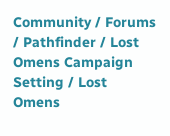Community / Forums / Pathfinder / Lost Omens Campaign Setting / Lost Omens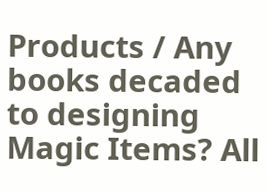Products / Any books decaded to designing Magic Items? All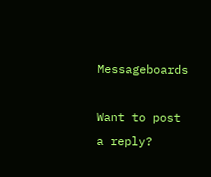Messageboards

Want to post a reply?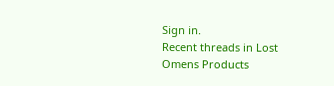Sign in.
Recent threads in Lost Omens Products